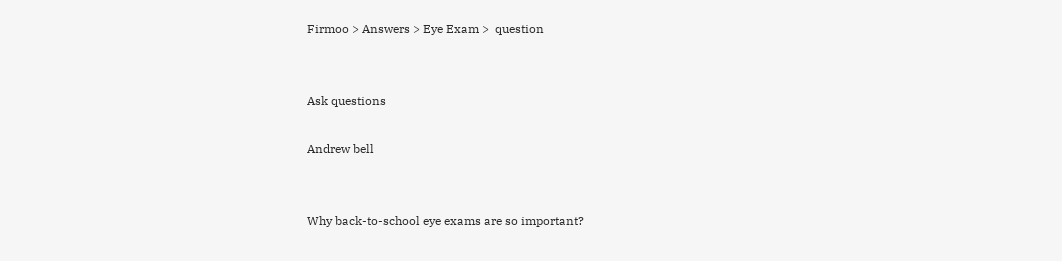Firmoo > Answers > Eye Exam >  question


Ask questions

Andrew bell


Why back-to-school eye exams are so important?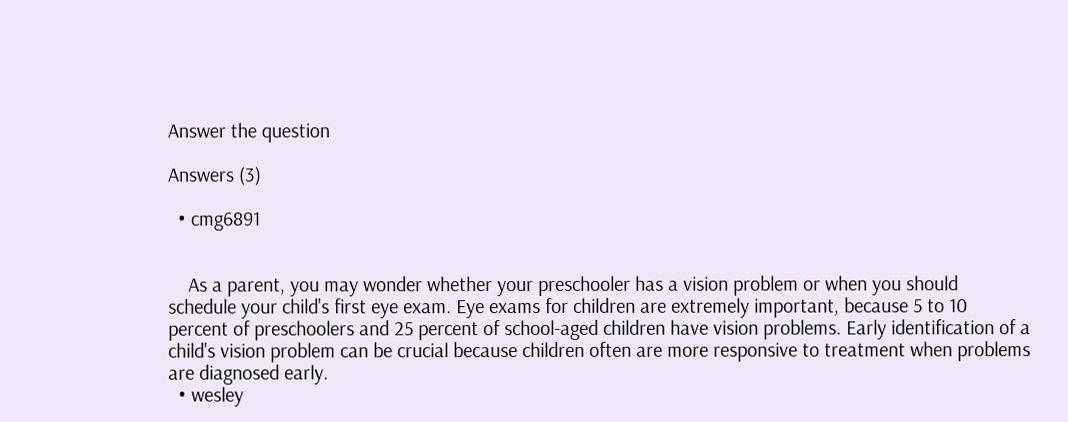Answer the question

Answers (3)

  • cmg6891


    As a parent, you may wonder whether your preschooler has a vision problem or when you should schedule your child's first eye exam. Eye exams for children are extremely important, because 5 to 10 percent of preschoolers and 25 percent of school-aged children have vision problems. Early identification of a child's vision problem can be crucial because children often are more responsive to treatment when problems are diagnosed early.
  • wesley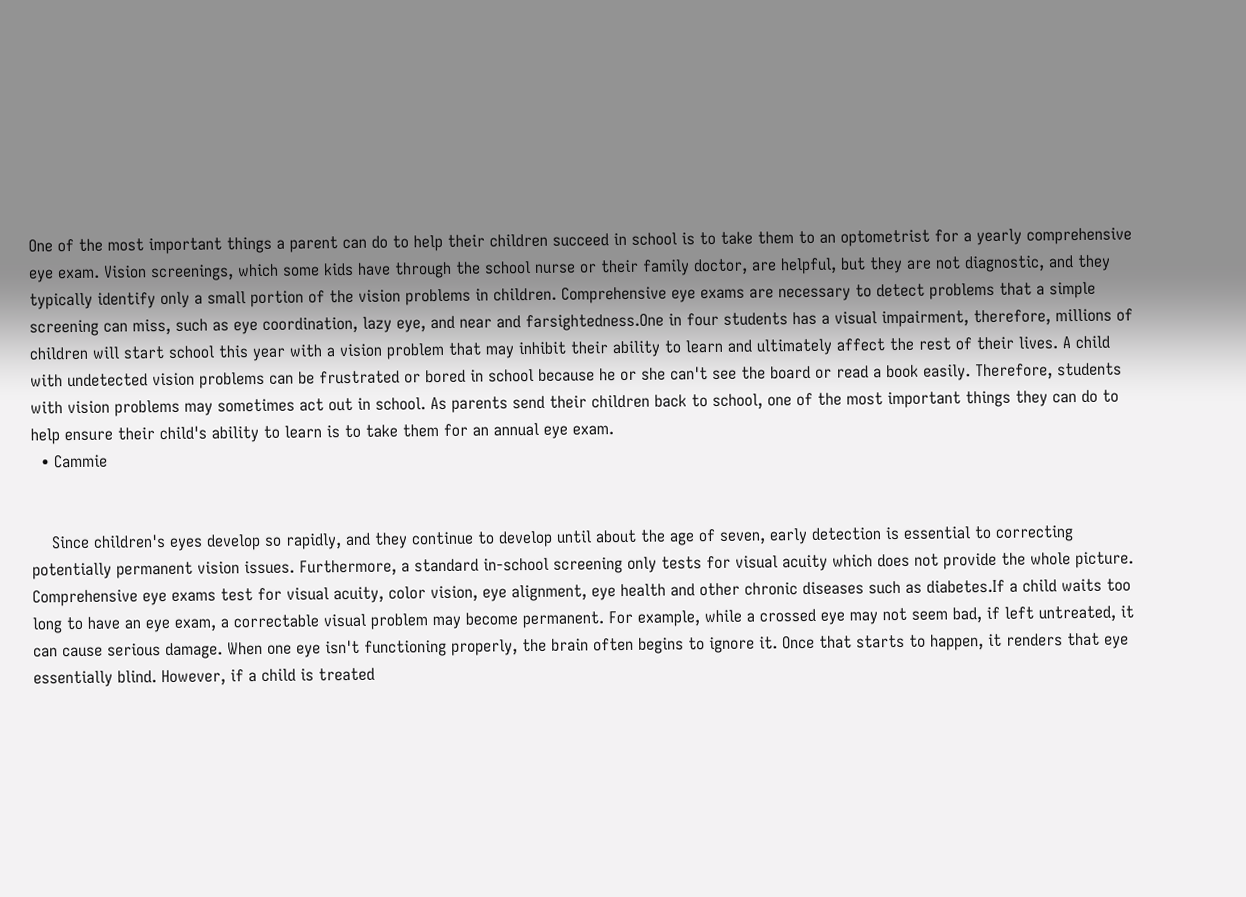One of the most important things a parent can do to help their children succeed in school is to take them to an optometrist for a yearly comprehensive eye exam. Vision screenings, which some kids have through the school nurse or their family doctor, are helpful, but they are not diagnostic, and they typically identify only a small portion of the vision problems in children. Comprehensive eye exams are necessary to detect problems that a simple screening can miss, such as eye coordination, lazy eye, and near and farsightedness.One in four students has a visual impairment, therefore, millions of children will start school this year with a vision problem that may inhibit their ability to learn and ultimately affect the rest of their lives. A child with undetected vision problems can be frustrated or bored in school because he or she can't see the board or read a book easily. Therefore, students with vision problems may sometimes act out in school. As parents send their children back to school, one of the most important things they can do to help ensure their child's ability to learn is to take them for an annual eye exam.
  • Cammie


    Since children's eyes develop so rapidly, and they continue to develop until about the age of seven, early detection is essential to correcting potentially permanent vision issues. Furthermore, a standard in-school screening only tests for visual acuity which does not provide the whole picture. Comprehensive eye exams test for visual acuity, color vision, eye alignment, eye health and other chronic diseases such as diabetes.If a child waits too long to have an eye exam, a correctable visual problem may become permanent. For example, while a crossed eye may not seem bad, if left untreated, it can cause serious damage. When one eye isn't functioning properly, the brain often begins to ignore it. Once that starts to happen, it renders that eye essentially blind. However, if a child is treated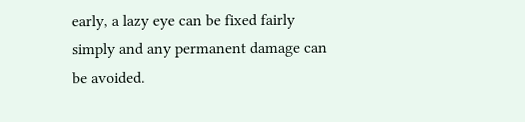early, a lazy eye can be fixed fairly simply and any permanent damage can be avoided.